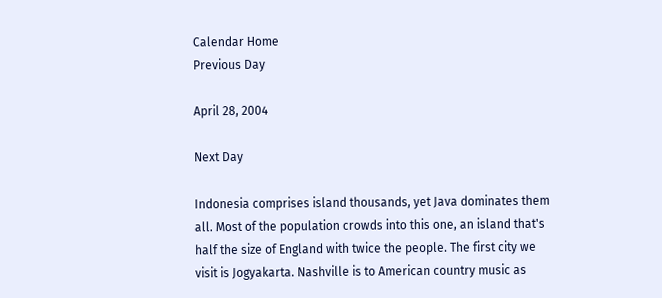Calendar Home
Previous Day

April 28, 2004

Next Day

Indonesia comprises island thousands, yet Java dominates them all. Most of the population crowds into this one, an island that's half the size of England with twice the people. The first city we visit is Jogyakarta. Nashville is to American country music as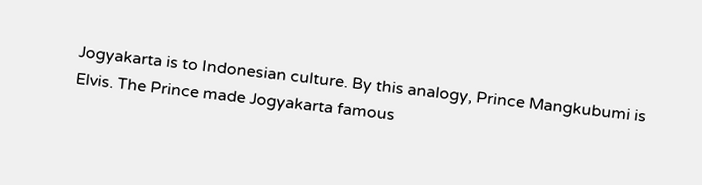Jogyakarta is to Indonesian culture. By this analogy, Prince Mangkubumi is Elvis. The Prince made Jogyakarta famous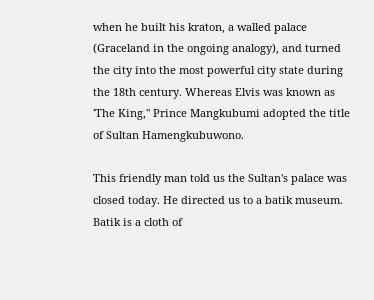when he built his kraton, a walled palace (Graceland in the ongoing analogy), and turned the city into the most powerful city state during the 18th century. Whereas Elvis was known as 'The King," Prince Mangkubumi adopted the title of Sultan Hamengkubuwono.

This friendly man told us the Sultan's palace was closed today. He directed us to a batik museum. Batik is a cloth of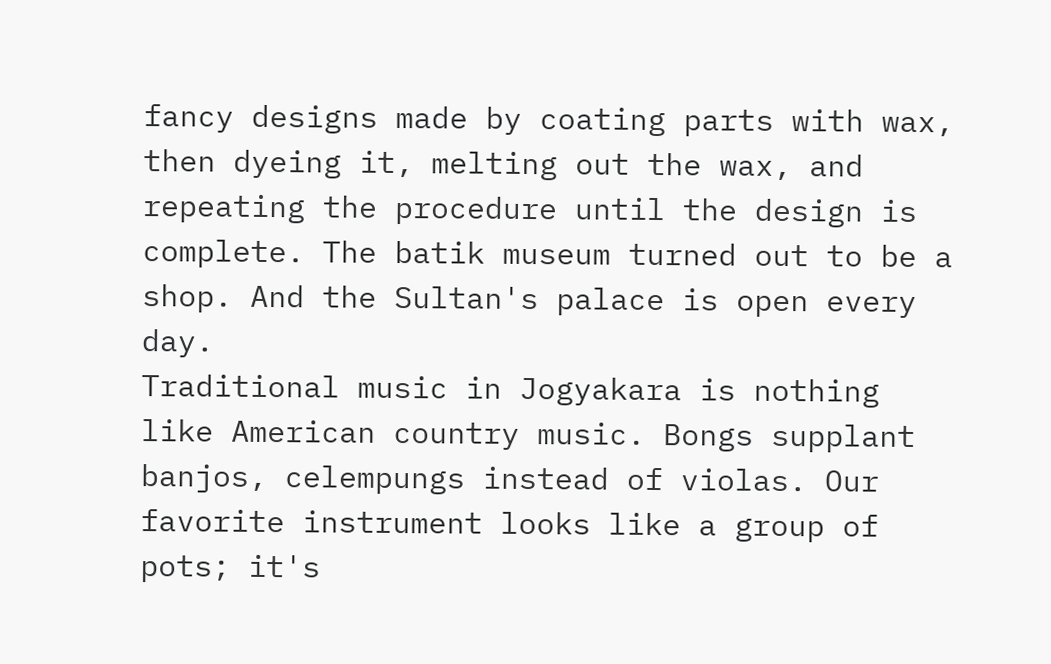fancy designs made by coating parts with wax, then dyeing it, melting out the wax, and repeating the procedure until the design is complete. The batik museum turned out to be a shop. And the Sultan's palace is open every day.
Traditional music in Jogyakara is nothing like American country music. Bongs supplant banjos, celempungs instead of violas. Our favorite instrument looks like a group of pots; it's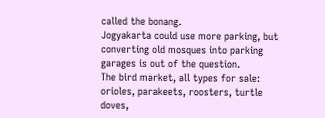called the bonang.
Jogyakarta could use more parking, but converting old mosques into parking garages is out of the question.
The bird market, all types for sale: orioles, parakeets, roosters, turtle doves,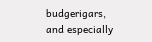budgerigars, and especially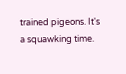trained pigeons. It's a squawking time.